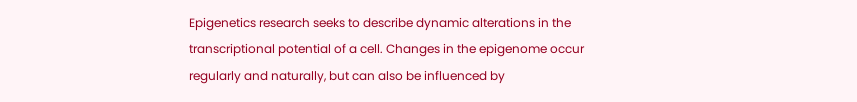Epigenetics research seeks to describe dynamic alterations in the transcriptional potential of a cell. Changes in the epigenome occur regularly and naturally, but can also be influenced by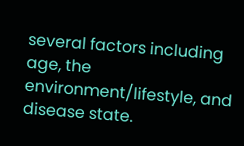several factors including age, the environment/lifestyle, and disease state.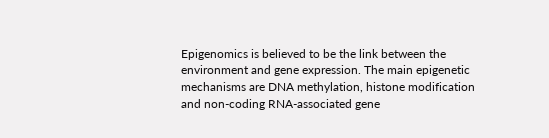Epigenomics is believed to be the link between the environment and gene expression. The main epigenetic mechanisms are DNA methylation, histone modification and non-coding RNA-associated gene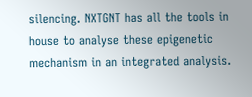silencing. NXTGNT has all the tools in house to analyse these epigenetic mechanism in an integrated analysis.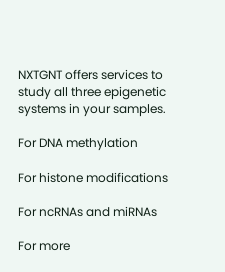NXTGNT offers services to study all three epigenetic systems in your samples.

For DNA methylation

For histone modifications

For ncRNAs and miRNAs

For more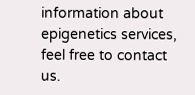information about epigenetics services, feel free to contact us.